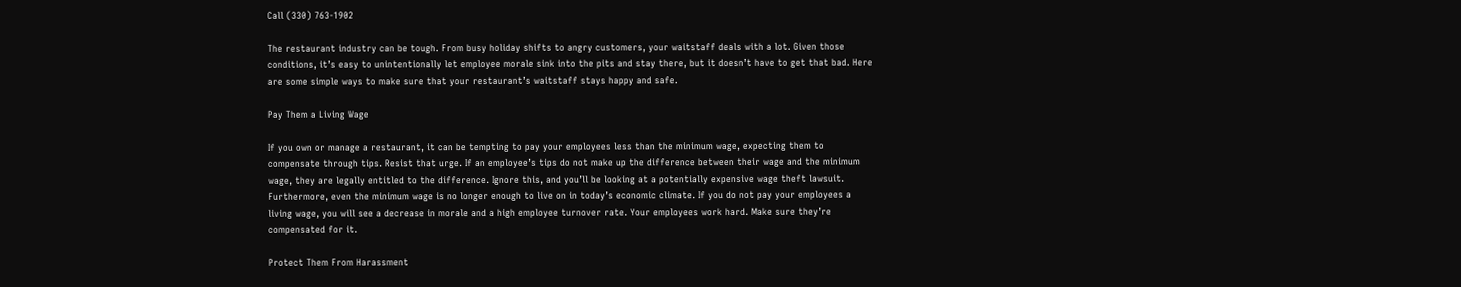Call (330) 763-1902

The restaurant industry can be tough. From busy holiday shifts to angry customers, your waitstaff deals with a lot. Given those conditions, it’s easy to unintentionally let employee morale sink into the pits and stay there, but it doesn’t have to get that bad. Here are some simple ways to make sure that your restaurant’s waitstaff stays happy and safe.

Pay Them a Living Wage

If you own or manage a restaurant, it can be tempting to pay your employees less than the minimum wage, expecting them to compensate through tips. Resist that urge. If an employee’s tips do not make up the difference between their wage and the minimum wage, they are legally entitled to the difference. Ignore this, and you’ll be looking at a potentially expensive wage theft lawsuit. Furthermore, even the minimum wage is no longer enough to live on in today’s economic climate. If you do not pay your employees a living wage, you will see a decrease in morale and a high employee turnover rate. Your employees work hard. Make sure they’re compensated for it.

Protect Them From Harassment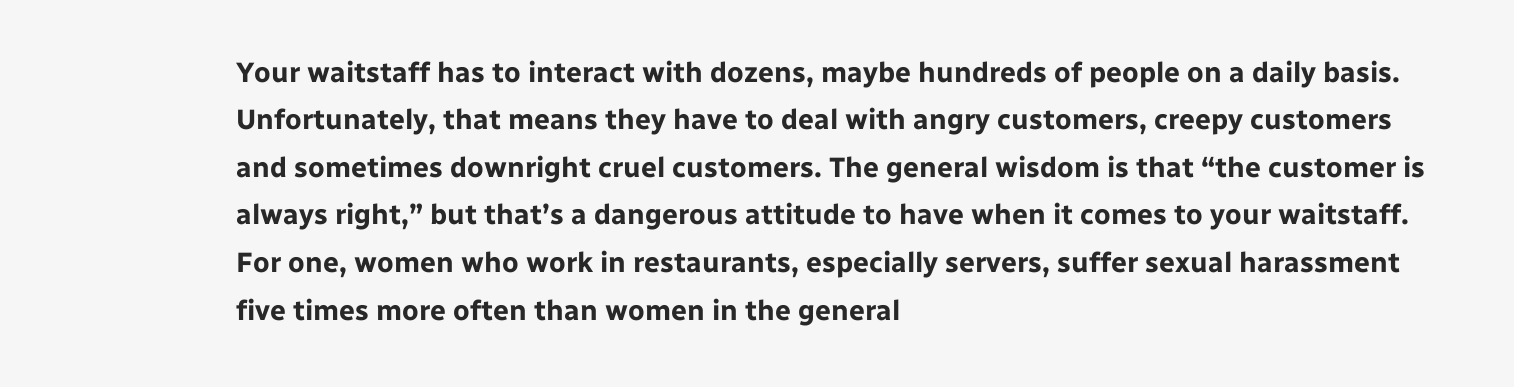Your waitstaff has to interact with dozens, maybe hundreds of people on a daily basis. Unfortunately, that means they have to deal with angry customers, creepy customers and sometimes downright cruel customers. The general wisdom is that “the customer is always right,” but that’s a dangerous attitude to have when it comes to your waitstaff. For one, women who work in restaurants, especially servers, suffer sexual harassment five times more often than women in the general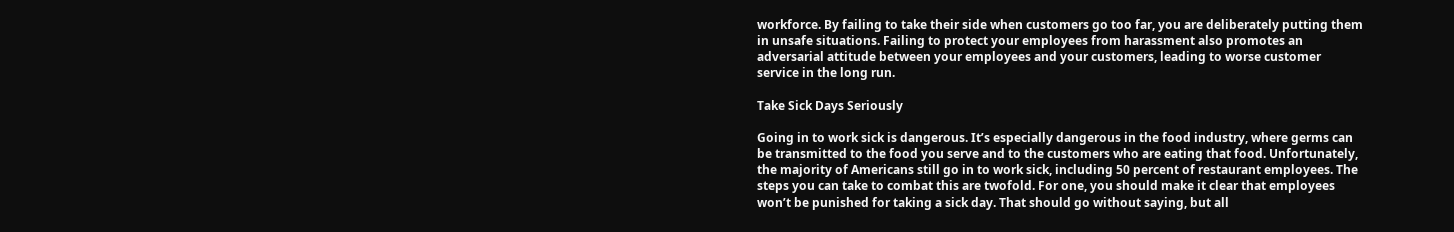workforce. By failing to take their side when customers go too far, you are deliberately putting them in unsafe situations. Failing to protect your employees from harassment also promotes an adversarial attitude between your employees and your customers, leading to worse customer service in the long run.

Take Sick Days Seriously

Going in to work sick is dangerous. It’s especially dangerous in the food industry, where germs can be transmitted to the food you serve and to the customers who are eating that food. Unfortunately, the majority of Americans still go in to work sick, including 50 percent of restaurant employees. The steps you can take to combat this are twofold. For one, you should make it clear that employees won’t be punished for taking a sick day. That should go without saying, but all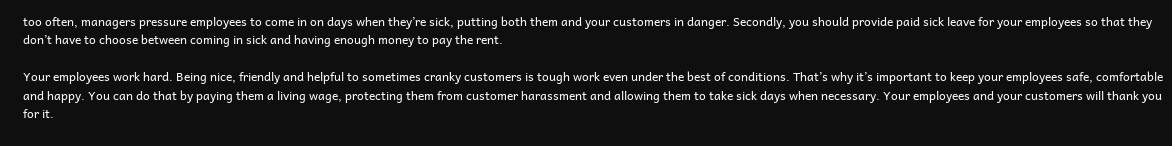too often, managers pressure employees to come in on days when they’re sick, putting both them and your customers in danger. Secondly, you should provide paid sick leave for your employees so that they don’t have to choose between coming in sick and having enough money to pay the rent.

Your employees work hard. Being nice, friendly and helpful to sometimes cranky customers is tough work even under the best of conditions. That’s why it’s important to keep your employees safe, comfortable and happy. You can do that by paying them a living wage, protecting them from customer harassment and allowing them to take sick days when necessary. Your employees and your customers will thank you for it.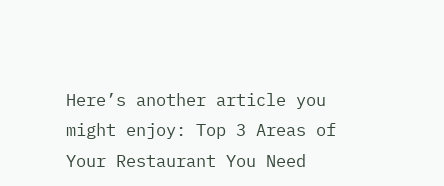Here’s another article you might enjoy: Top 3 Areas of Your Restaurant You Need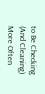to Be Checking (And Cleaning) More Often